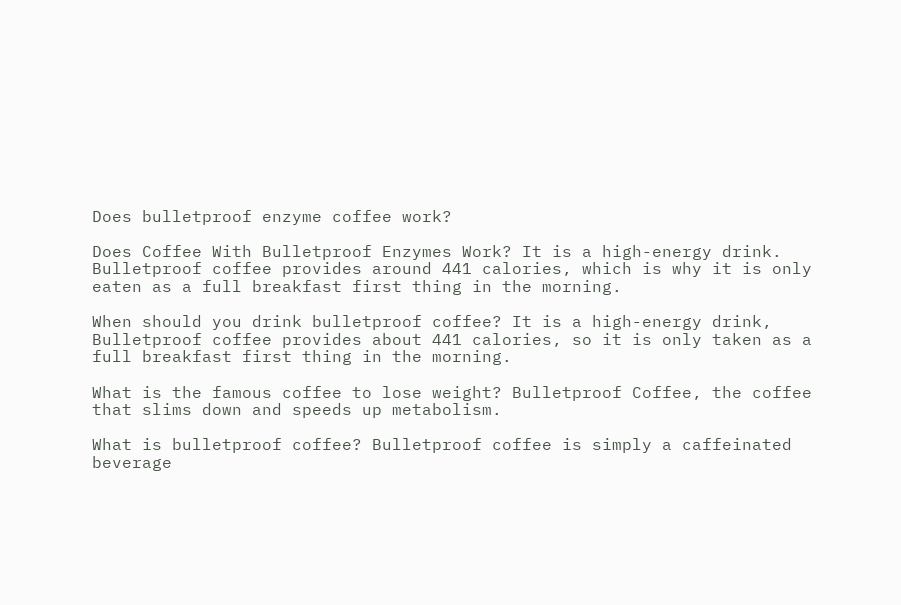Does bulletproof enzyme coffee work?

Does Coffee With Bulletproof Enzymes Work? It is a high-energy drink. Bulletproof coffee provides around 441 calories, which is why it is only eaten as a full breakfast first thing in the morning.

When should you drink bulletproof coffee? It is a high-energy drink, Bulletproof coffee provides about 441 calories, so it is only taken as a full breakfast first thing in the morning.

What is the famous coffee to lose weight? Bulletproof Coffee, the coffee that slims down and speeds up metabolism.

What is bulletproof coffee? Bulletproof coffee is simply a caffeinated beverage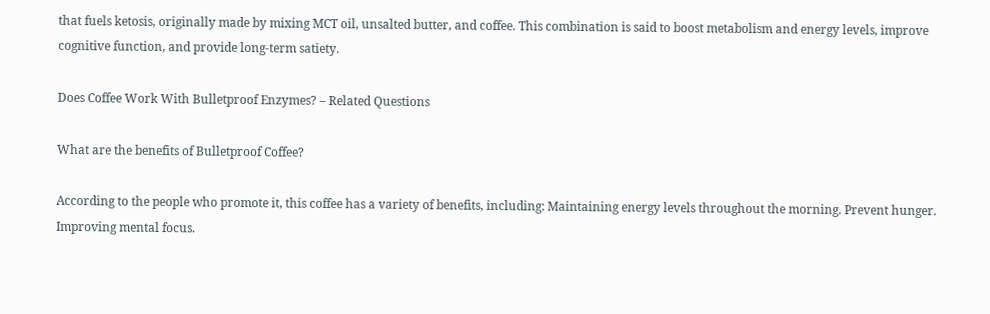that fuels ketosis, originally made by mixing MCT oil, unsalted butter, and coffee. This combination is said to boost metabolism and energy levels, improve cognitive function, and provide long-term satiety.

Does Coffee Work With Bulletproof Enzymes? – Related Questions

What are the benefits of Bulletproof Coffee?

According to the people who promote it, this coffee has a variety of benefits, including: Maintaining energy levels throughout the morning. Prevent hunger. Improving mental focus.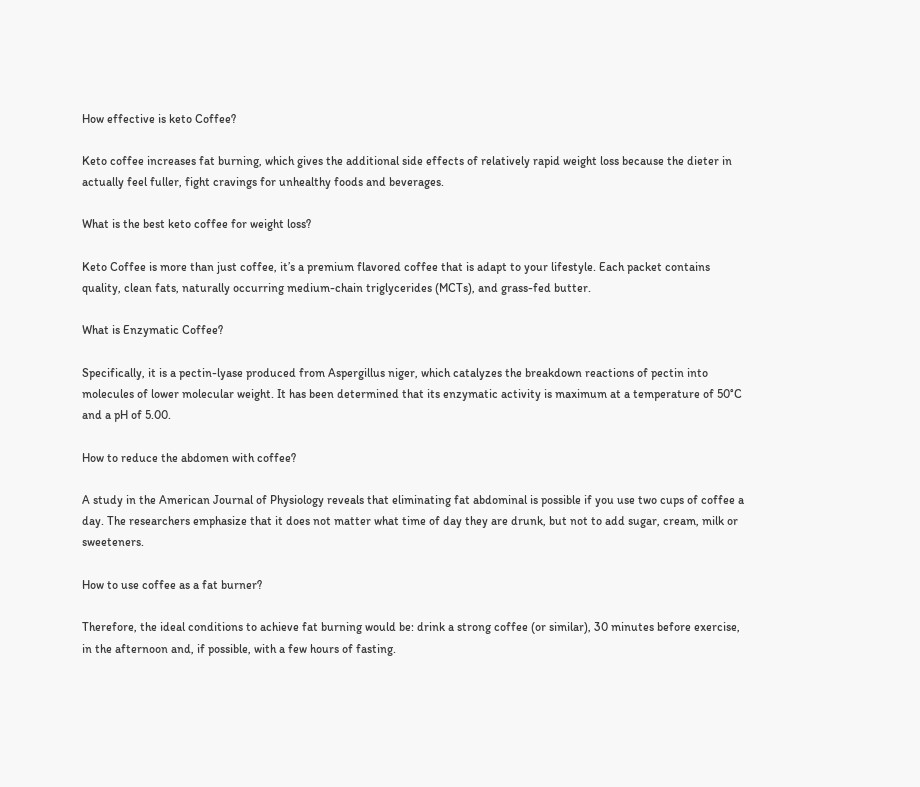How effective is keto Coffee?

Keto coffee increases fat burning, which gives the additional side effects of relatively rapid weight loss because the dieter in actually feel fuller, fight cravings for unhealthy foods and beverages.

What is the best keto coffee for weight loss?

Keto Coffee is more than just coffee, it’s a premium flavored coffee that is adapt to your lifestyle. Each packet contains quality, clean fats, naturally occurring medium-chain triglycerides (MCTs), and grass-fed butter.

What is Enzymatic Coffee?

Specifically, it is a pectin-lyase produced from Aspergillus niger, which catalyzes the breakdown reactions of pectin into molecules of lower molecular weight. It has been determined that its enzymatic activity is maximum at a temperature of 50°C and a pH of 5.00.

How to reduce the abdomen with coffee?

A study in the American Journal of Physiology reveals that eliminating fat abdominal is possible if you use two cups of coffee a day. The researchers emphasize that it does not matter what time of day they are drunk, but not to add sugar, cream, milk or sweeteners.

How to use coffee as a fat burner?

Therefore, the ideal conditions to achieve fat burning would be: drink a strong coffee (or similar), 30 minutes before exercise, in the afternoon and, if possible, with a few hours of fasting.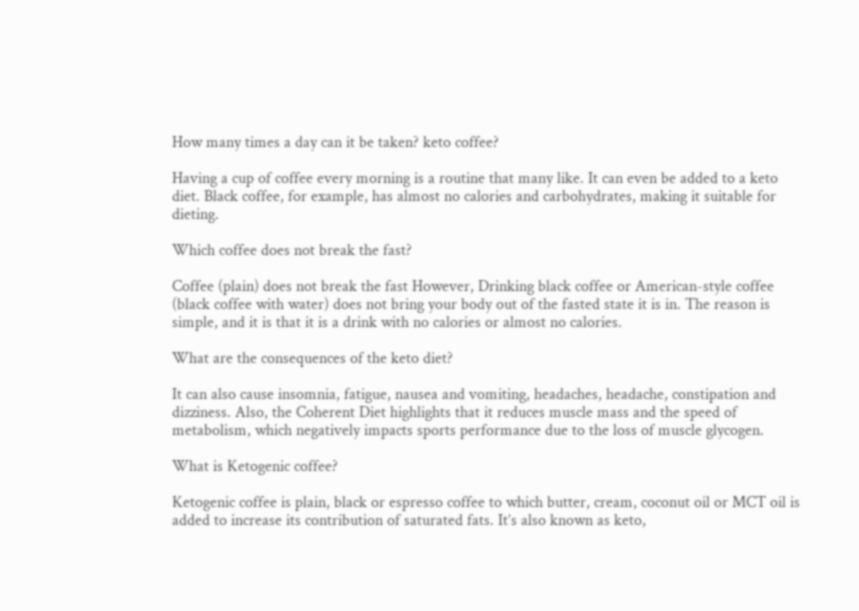How many times a day can it be taken? keto coffee?

Having a cup of coffee every morning is a routine that many like. It can even be added to a keto diet. Black coffee, for example, has almost no calories and carbohydrates, making it suitable for dieting.

Which coffee does not break the fast?

Coffee (plain) does not break the fast However, Drinking black coffee or American-style coffee (black coffee with water) does not bring your body out of the fasted state it is in. The reason is simple, and it is that it is a drink with no calories or almost no calories.

What are the consequences of the keto diet?

It can also cause insomnia, fatigue, nausea and vomiting, headaches, headache, constipation and dizziness. Also, the Coherent Diet highlights that it reduces muscle mass and the speed of metabolism, which negatively impacts sports performance due to the loss of muscle glycogen.

What is Ketogenic coffee?

Ketogenic coffee is plain, black or espresso coffee to which butter, cream, coconut oil or MCT oil is added to increase its contribution of saturated fats. It’s also known as keto,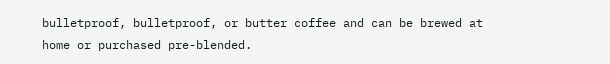bulletproof, bulletproof, or butter coffee and can be brewed at home or purchased pre-blended.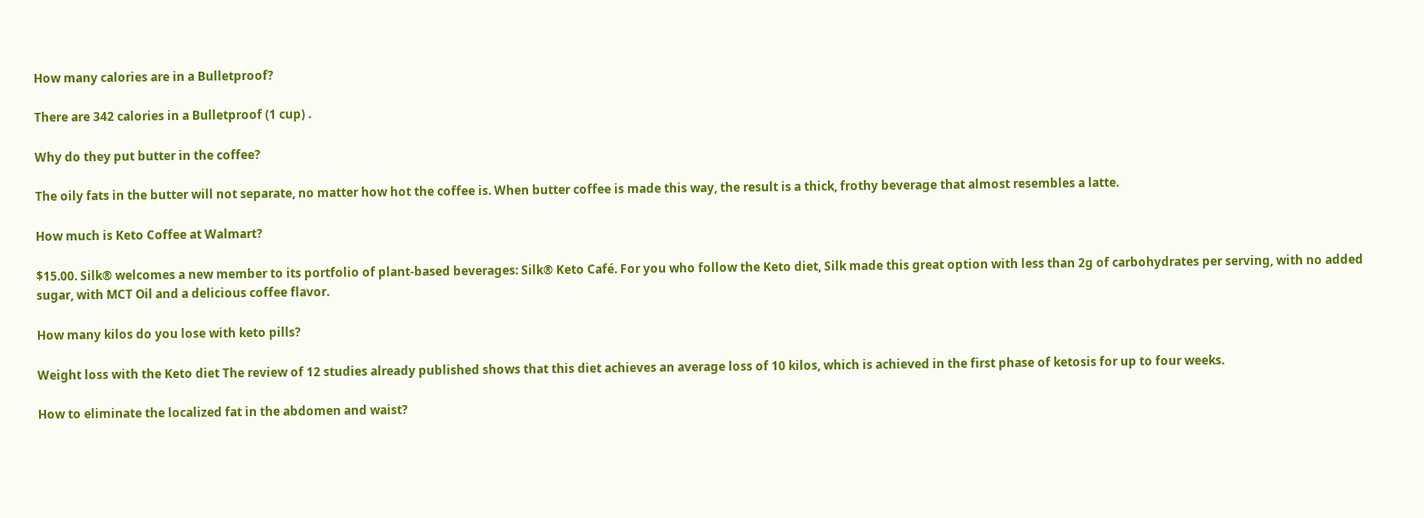How many calories are in a Bulletproof?

There are 342 calories in a Bulletproof (1 cup) .

Why do they put butter in the coffee?

The oily fats in the butter will not separate, no matter how hot the coffee is. When butter coffee is made this way, the result is a thick, frothy beverage that almost resembles a latte.

How much is Keto Coffee at Walmart?

$15.00. Silk® welcomes a new member to its portfolio of plant-based beverages: Silk® Keto Café. For you who follow the Keto diet, Silk made this great option with less than 2g of carbohydrates per serving, with no added sugar, with MCT Oil and a delicious coffee flavor.

How many kilos do you lose with keto pills?

Weight loss with the Keto diet The review of 12 studies already published shows that this diet achieves an average loss of 10 kilos, which is achieved in the first phase of ketosis for up to four weeks.

How to eliminate the localized fat in the abdomen and waist?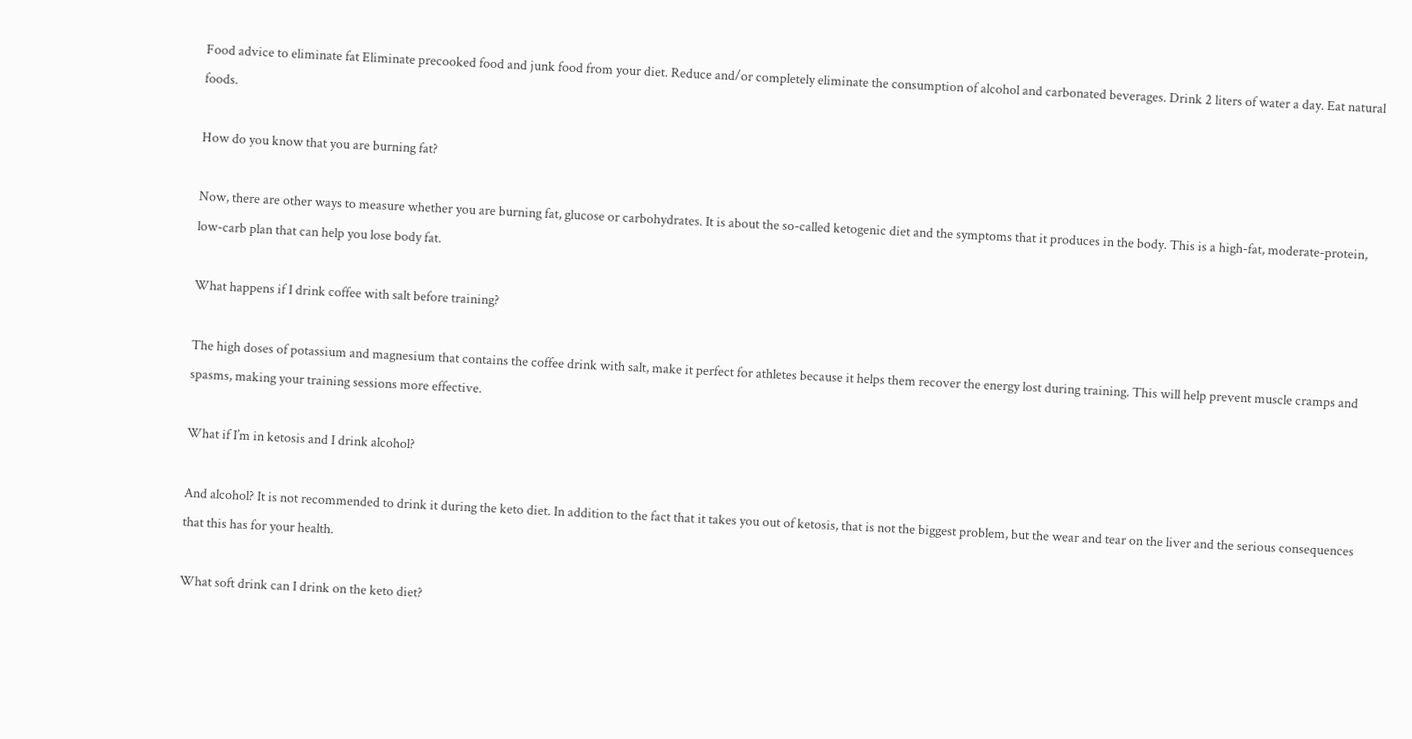Food advice to eliminate fat Eliminate precooked food and junk food from your diet. Reduce and/or completely eliminate the consumption of alcohol and carbonated beverages. Drink 2 liters of water a day. Eat natural foods.

How do you know that you are burning fat?

Now, there are other ways to measure whether you are burning fat, glucose or carbohydrates. It is about the so-called ketogenic diet and the symptoms that it produces in the body. This is a high-fat, moderate-protein, low-carb plan that can help you lose body fat.

What happens if I drink coffee with salt before training?

The high doses of potassium and magnesium that contains the coffee drink with salt, make it perfect for athletes because it helps them recover the energy lost during training. This will help prevent muscle cramps and spasms, making your training sessions more effective.

What if I’m in ketosis and I drink alcohol?

And alcohol? It is not recommended to drink it during the keto diet. In addition to the fact that it takes you out of ketosis, that is not the biggest problem, but the wear and tear on the liver and the serious consequences that this has for your health.

What soft drink can I drink on the keto diet?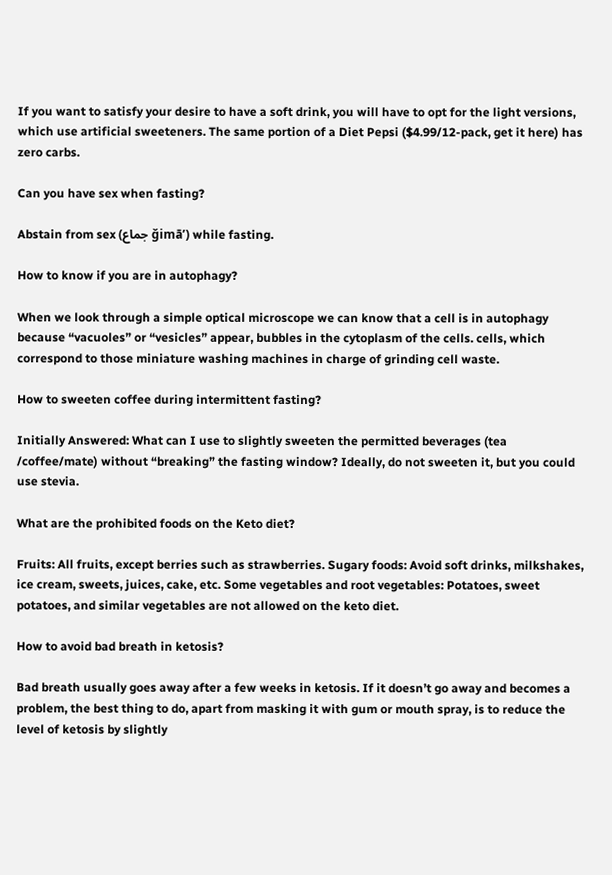If you want to satisfy your desire to have a soft drink, you will have to opt for the light versions, which use artificial sweeteners. The same portion of a Diet Pepsi ($4.99/12-pack, get it here) has zero carbs.

Can you have sex when fasting?

Abstain from sex (جماع ǧimā’) while fasting.

How to know if you are in autophagy?

When we look through a simple optical microscope we can know that a cell is in autophagy because “vacuoles” or “vesicles” appear, bubbles in the cytoplasm of the cells. cells, which correspond to those miniature washing machines in charge of grinding cell waste.

How to sweeten coffee during intermittent fasting?

Initially Answered: What can I use to slightly sweeten the permitted beverages (tea /coffee/mate) without “breaking” the fasting window? Ideally, do not sweeten it, but you could use stevia.

What are the prohibited foods on the Keto diet?

Fruits: All fruits, except berries such as strawberries. Sugary foods: Avoid soft drinks, milkshakes, ice cream, sweets, juices, cake, etc. Some vegetables and root vegetables: Potatoes, sweet potatoes, and similar vegetables are not allowed on the keto diet.

How to avoid bad breath in ketosis?

Bad breath usually goes away after a few weeks in ketosis. If it doesn’t go away and becomes a problem, the best thing to do, apart from masking it with gum or mouth spray, is to reduce the level of ketosis by slightly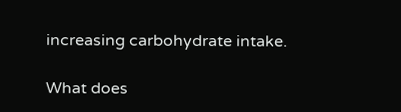increasing carbohydrate intake.

What does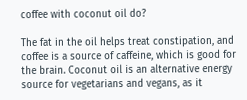coffee with coconut oil do?

The fat in the oil helps treat constipation, and coffee is a source of caffeine, which is good for the brain. Coconut oil is an alternative energy source for vegetarians and vegans, as it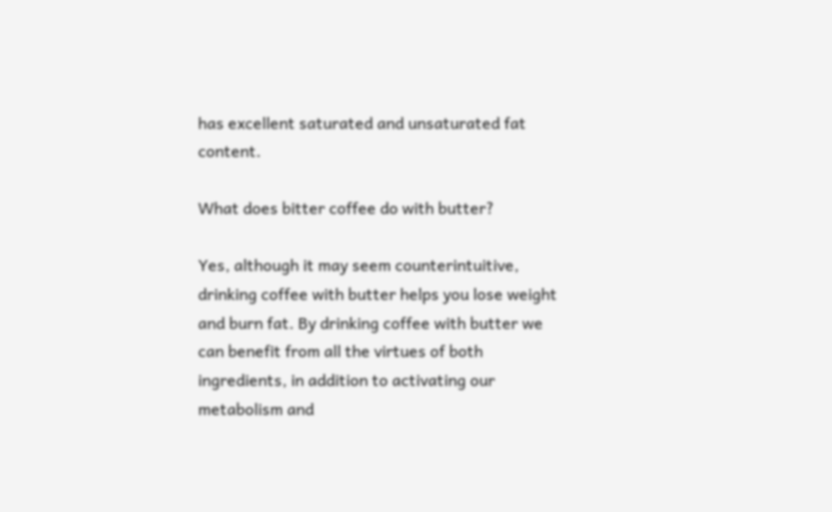has excellent saturated and unsaturated fat content.

What does bitter coffee do with butter?

Yes, although it may seem counterintuitive, drinking coffee with butter helps you lose weight and burn fat. By drinking coffee with butter we can benefit from all the virtues of both ingredients, in addition to activating our metabolism and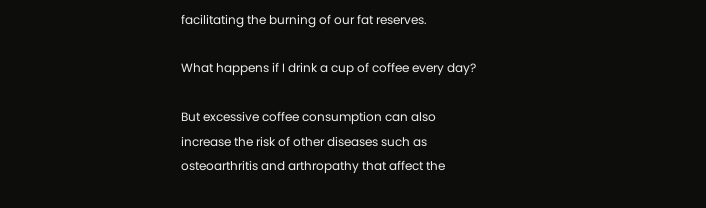facilitating the burning of our fat reserves.

What happens if I drink a cup of coffee every day?

But excessive coffee consumption can also increase the risk of other diseases such as osteoarthritis and arthropathy that affect the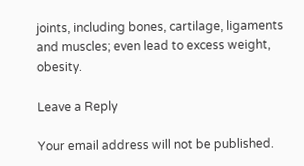joints, including bones, cartilage, ligaments and muscles; even lead to excess weight, obesity.

Leave a Reply

Your email address will not be published.